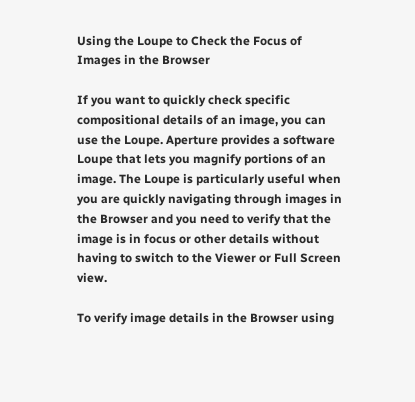Using the Loupe to Check the Focus of Images in the Browser

If you want to quickly check specific compositional details of an image, you can use the Loupe. Aperture provides a software Loupe that lets you magnify portions of an image. The Loupe is particularly useful when you are quickly navigating through images in the Browser and you need to verify that the image is in focus or other details without having to switch to the Viewer or Full Screen view.

To verify image details in the Browser using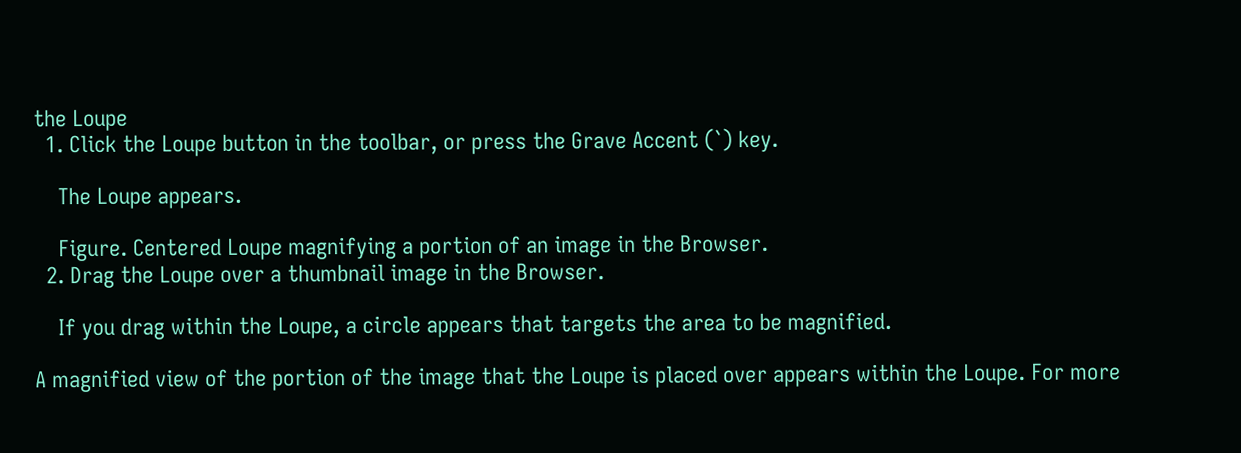the Loupe
  1. Click the Loupe button in the toolbar, or press the Grave Accent (`) key.

    The Loupe appears.

    Figure. Centered Loupe magnifying a portion of an image in the Browser.
  2. Drag the Loupe over a thumbnail image in the Browser.

    If you drag within the Loupe, a circle appears that targets the area to be magnified.

A magnified view of the portion of the image that the Loupe is placed over appears within the Loupe. For more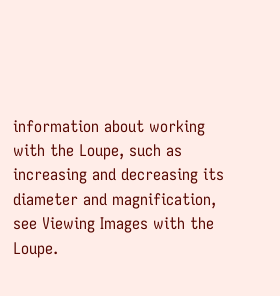information about working with the Loupe, such as increasing and decreasing its diameter and magnification, see Viewing Images with the Loupe.